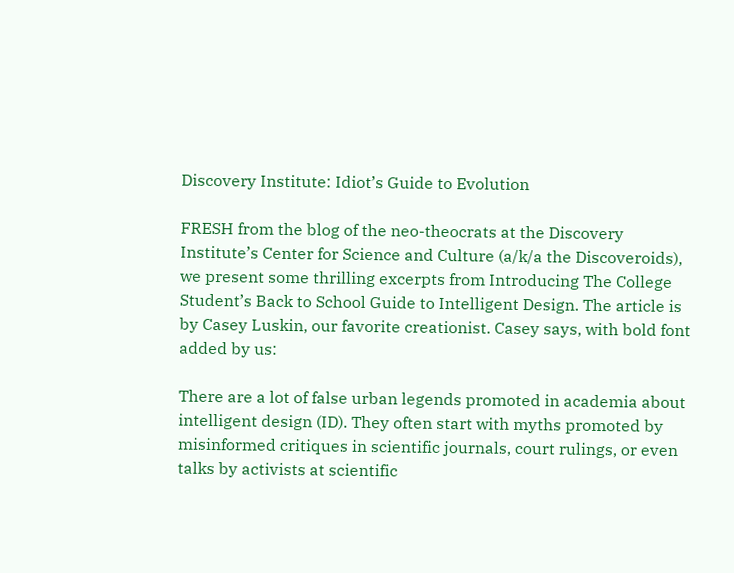Discovery Institute: Idiot’s Guide to Evolution

FRESH from the blog of the neo-theocrats at the Discovery Institute’s Center for Science and Culture (a/k/a the Discoveroids), we present some thrilling excerpts from Introducing The College Student’s Back to School Guide to Intelligent Design. The article is by Casey Luskin, our favorite creationist. Casey says, with bold font added by us:

There are a lot of false urban legends promoted in academia about intelligent design (ID). They often start with myths promoted by misinformed critiques in scientific journals, court rulings, or even talks by activists at scientific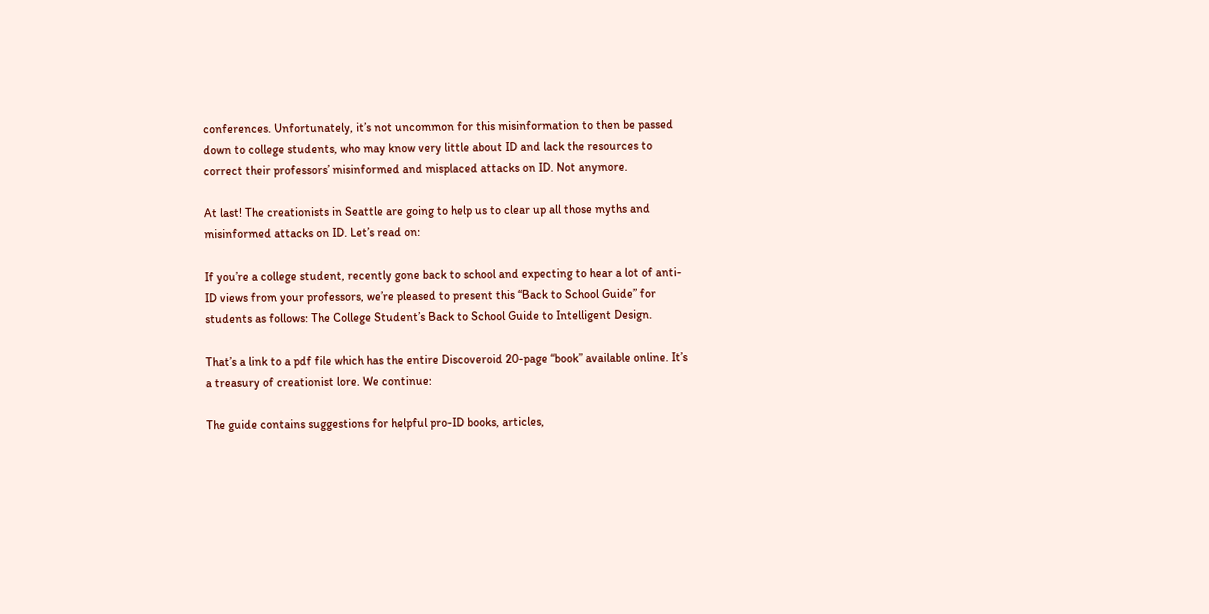conferences. Unfortunately, it’s not uncommon for this misinformation to then be passed down to college students, who may know very little about ID and lack the resources to correct their professors’ misinformed and misplaced attacks on ID. Not anymore.

At last! The creationists in Seattle are going to help us to clear up all those myths and misinformed attacks on ID. Let’s read on:

If you’re a college student, recently gone back to school and expecting to hear a lot of anti-ID views from your professors, we’re pleased to present this “Back to School Guide” for students as follows: The College Student’s Back to School Guide to Intelligent Design.

That’s a link to a pdf file which has the entire Discoveroid 20-page “book” available online. It’s a treasury of creationist lore. We continue:

The guide contains suggestions for helpful pro-ID books, articles,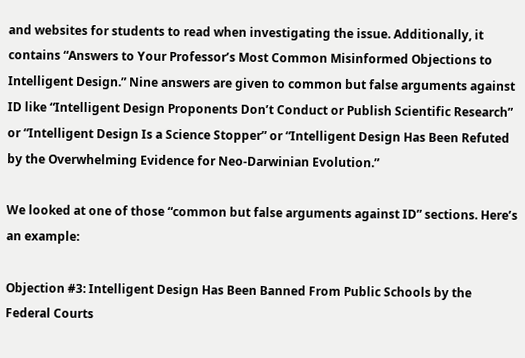and websites for students to read when investigating the issue. Additionally, it contains “Answers to Your Professor’s Most Common Misinformed Objections to Intelligent Design.” Nine answers are given to common but false arguments against ID like “Intelligent Design Proponents Don’t Conduct or Publish Scientific Research” or “Intelligent Design Is a Science Stopper” or “Intelligent Design Has Been Refuted by the Overwhelming Evidence for Neo-Darwinian Evolution.”

We looked at one of those “common but false arguments against ID” sections. Here’s an example:

Objection #3: Intelligent Design Has Been Banned From Public Schools by the Federal Courts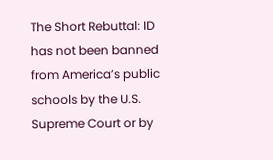The Short Rebuttal: ID has not been banned from America’s public schools by the U.S. Supreme Court or by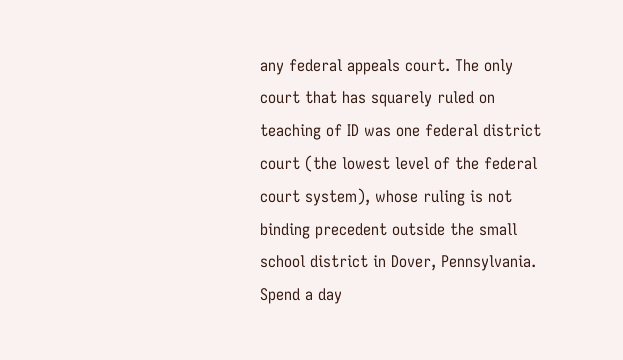any federal appeals court. The only court that has squarely ruled on teaching of ID was one federal district court (the lowest level of the federal court system), whose ruling is not binding precedent outside the small school district in Dover, Pennsylvania. Spend a day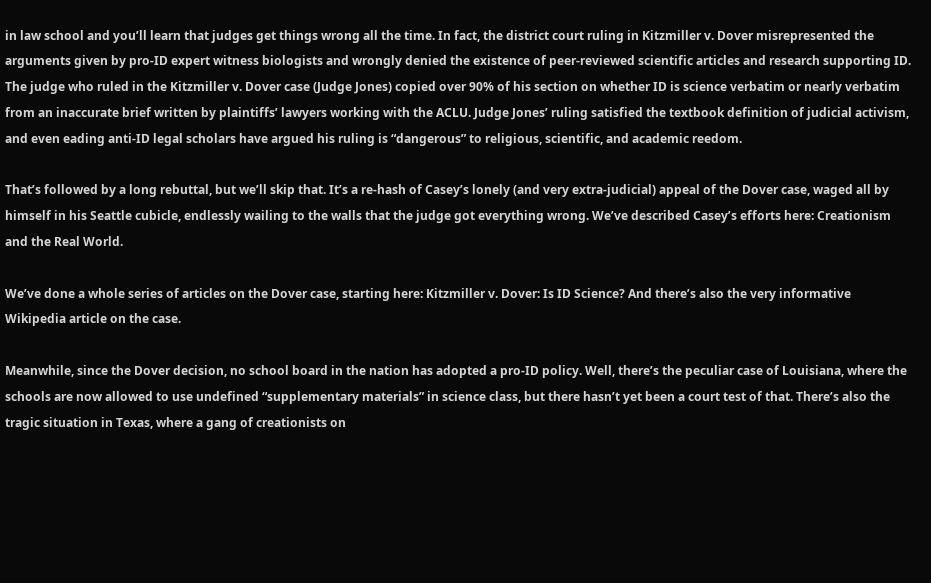in law school and you’ll learn that judges get things wrong all the time. In fact, the district court ruling in Kitzmiller v. Dover misrepresented the arguments given by pro‐ID expert witness biologists and wrongly denied the existence of peer‐reviewed scientific articles and research supporting ID. The judge who ruled in the Kitzmiller v. Dover case (Judge Jones) copied over 90% of his section on whether ID is science verbatim or nearly verbatim from an inaccurate brief written by plaintiffs’ lawyers working with the ACLU. Judge Jones’ ruling satisfied the textbook definition of judicial activism, and even eading anti‐ID legal scholars have argued his ruling is “dangerous” to religious, scientific, and academic reedom.

That’s followed by a long rebuttal, but we’ll skip that. It’s a re-hash of Casey’s lonely (and very extra-judicial) appeal of the Dover case, waged all by himself in his Seattle cubicle, endlessly wailing to the walls that the judge got everything wrong. We’ve described Casey’s efforts here: Creationism and the Real World.

We’ve done a whole series of articles on the Dover case, starting here: Kitzmiller v. Dover: Is ID Science? And there’s also the very informative Wikipedia article on the case.

Meanwhile, since the Dover decision, no school board in the nation has adopted a pro-ID policy. Well, there’s the peculiar case of Louisiana, where the schools are now allowed to use undefined “supplementary materials” in science class, but there hasn’t yet been a court test of that. There’s also the tragic situation in Texas, where a gang of creationists on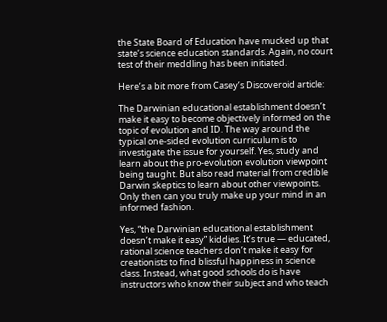the State Board of Education have mucked up that state’s science education standards. Again, no court test of their meddling has been initiated.

Here’s a bit more from Casey’s Discoveroid article:

The Darwinian educational establishment doesn’t make it easy to become objectively informed on the topic of evolution and ID. The way around the typical one-sided evolution curriculum is to investigate the issue for yourself. Yes, study and learn about the pro-evolution evolution viewpoint being taught. But also read material from credible Darwin skeptics to learn about other viewpoints. Only then can you truly make up your mind in an informed fashion.

Yes, “the Darwinian educational establishment doesn’t make it easy” kiddies. It’s true — educated, rational science teachers don’t make it easy for creationists to find blissful happiness in science class. Instead, what good schools do is have instructors who know their subject and who teach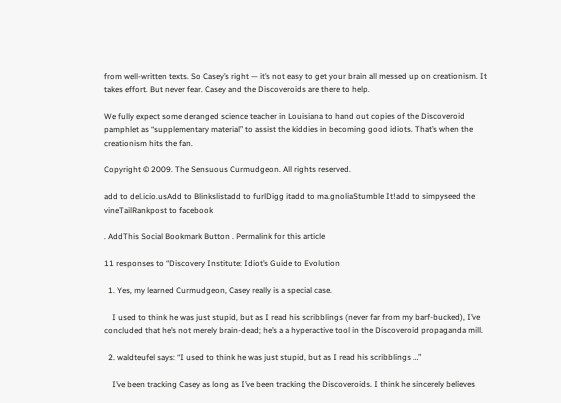from well-written texts. So Casey’s right — it’s not easy to get your brain all messed up on creationism. It takes effort. But never fear. Casey and the Discoveroids are there to help.

We fully expect some deranged science teacher in Louisiana to hand out copies of the Discoveroid pamphlet as “supplementary material” to assist the kiddies in becoming good idiots. That’s when the creationism hits the fan.

Copyright © 2009. The Sensuous Curmudgeon. All rights reserved.

add to del.icio.usAdd to Blinkslistadd to furlDigg itadd to ma.gnoliaStumble It!add to simpyseed the vineTailRankpost to facebook

. AddThis Social Bookmark Button . Permalink for this article

11 responses to “Discovery Institute: Idiot’s Guide to Evolution

  1. Yes, my learned Curmudgeon, Casey really is a special case.

    I used to think he was just stupid, but as I read his scribblings (never far from my barf-bucked), I’ve concluded that he’s not merely brain-dead; he’s a a hyperactive tool in the Discoveroid propaganda mill.

  2. waldteufel says: “I used to think he was just stupid, but as I read his scribblings …”

    I’ve been tracking Casey as long as I’ve been tracking the Discoveroids. I think he sincerely believes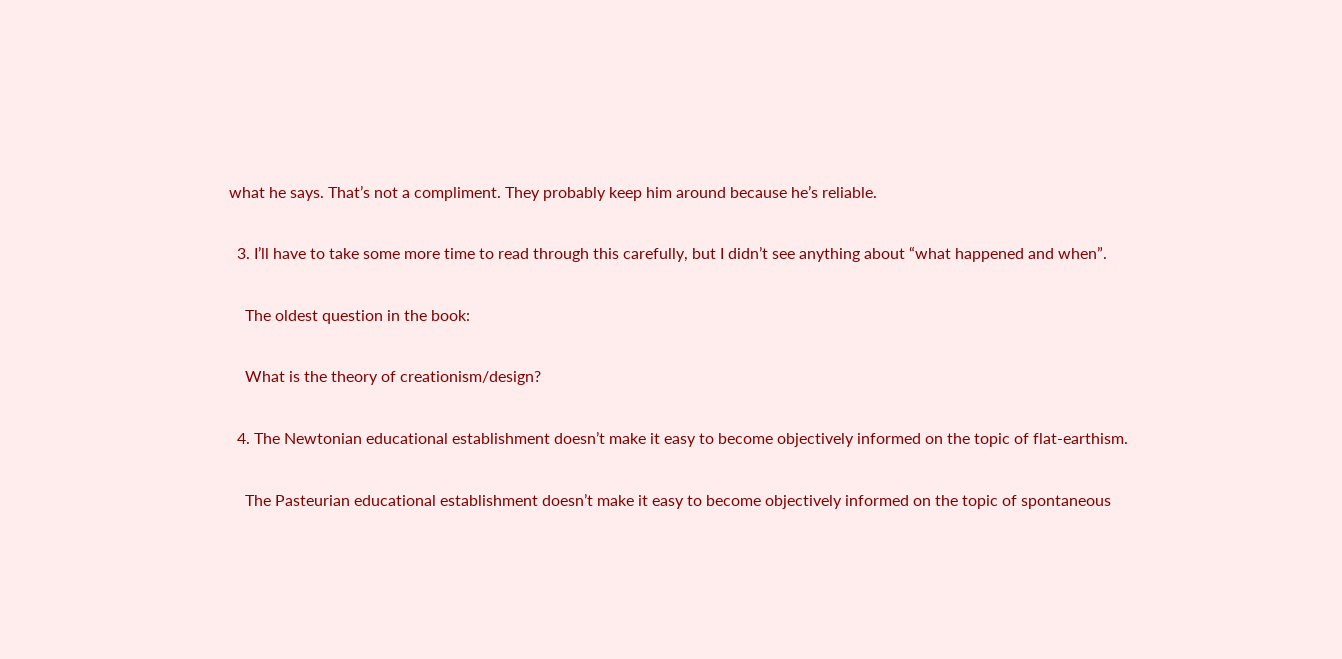what he says. That’s not a compliment. They probably keep him around because he’s reliable.

  3. I’ll have to take some more time to read through this carefully, but I didn’t see anything about “what happened and when”.

    The oldest question in the book:

    What is the theory of creationism/design?

  4. The Newtonian educational establishment doesn’t make it easy to become objectively informed on the topic of flat-earthism.

    The Pasteurian educational establishment doesn’t make it easy to become objectively informed on the topic of spontaneous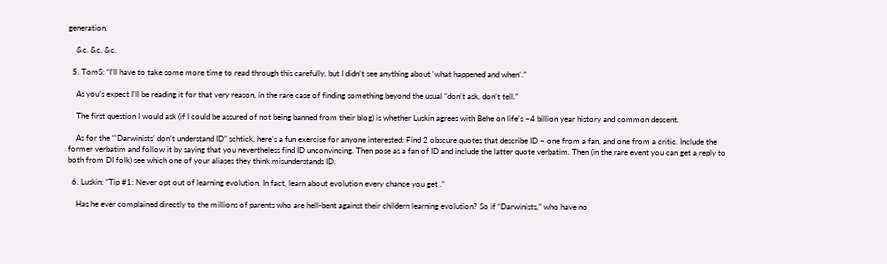generation.

    &c. &c. &c.

  5. TomS: “I’ll have to take some more time to read through this carefully, but I didn’t see anything about ‘what happened and when’.”

    As you’s expect I’ll be reading it for that very reason, in the rare case of finding something beyond the usual “don’t ask, don’t tell.”

    The first question I would ask (if I could be assured of not being banned from their blog) is whether Luskin agrees with Behe on life’s ~4 billion year history and common descent.

    As for the “‘Darwinists’ don’t understand ID” schtick, here’s a fun exercise for anyone interested: Find 2 obscure quotes that describe ID – one from a fan, and one from a critic. Include the former verbatim and follow it by saying that you nevertheless find ID unconvincing. Then pose as a fan of ID and include the latter quote verbatim. Then (in the rare event you can get a reply to both from DI folk) see which one of your aliases they think misunderstands ID.

  6. Luskin: “Tip #1: Never opt out of learning evolution. In fact, learn about evolution every chance you get .”

    Has he ever complained directly to the millions of parents who are hell-bent against their childern learning evolution? So if “Darwinists,” who have no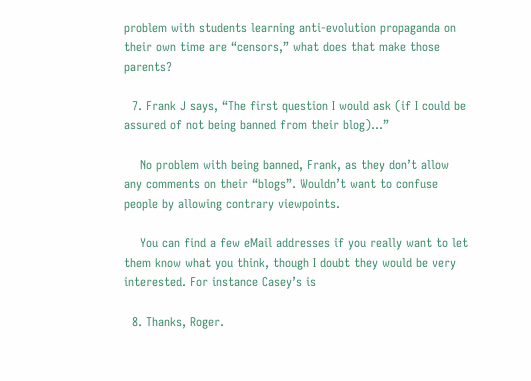problem with students learning anti-evolution propaganda on their own time are “censors,” what does that make those parents?

  7. Frank J says, “The first question I would ask (if I could be assured of not being banned from their blog)…”

    No problem with being banned, Frank, as they don’t allow any comments on their “blogs”. Wouldn’t want to confuse people by allowing contrary viewpoints.

    You can find a few eMail addresses if you really want to let them know what you think, though I doubt they would be very interested. For instance Casey’s is

  8. Thanks, Roger.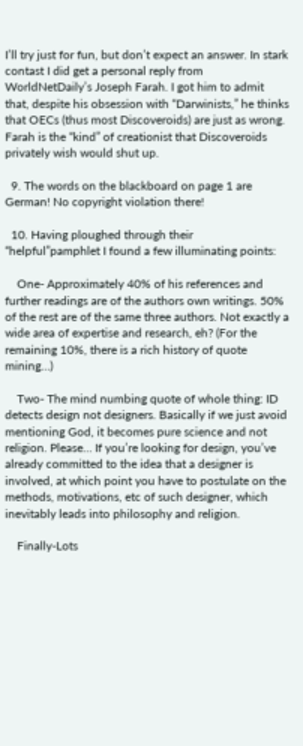I’ll try just for fun, but don’t expect an answer. In stark contast I did get a personal reply from WorldNetDaily’s Joseph Farah. I got him to admit that, despite his obsession with “Darwinists,” he thinks that OECs (thus most Discoveroids) are just as wrong. Farah is the “kind” of creationist that Discoveroids privately wish would shut up.

  9. The words on the blackboard on page 1 are German! No copyright violation there!

  10. Having ploughed through their “helpful”pamphlet I found a few illuminating points:

    One- Approximately 40% of his references and further readings are of the authors own writings. 50% of the rest are of the same three authors. Not exactly a wide area of expertise and research, eh? (For the remaining 10%, there is a rich history of quote mining…)

    Two- The mind numbing quote of whole thing: ID detects design not designers. Basically if we just avoid mentioning God, it becomes pure science and not religion. Please… If you’re looking for design, you’ve already committed to the idea that a designer is involved, at which point you have to postulate on the methods, motivations, etc of such designer, which inevitably leads into philosophy and religion.

    Finally-Lots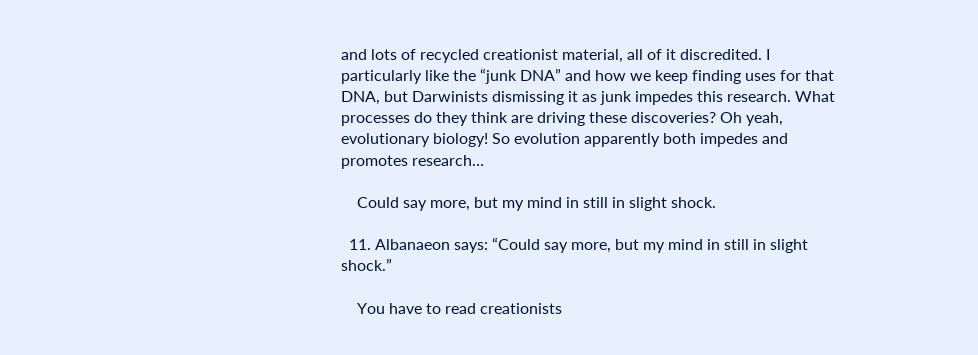and lots of recycled creationist material, all of it discredited. I particularly like the “junk DNA” and how we keep finding uses for that DNA, but Darwinists dismissing it as junk impedes this research. What processes do they think are driving these discoveries? Oh yeah, evolutionary biology! So evolution apparently both impedes and promotes research…

    Could say more, but my mind in still in slight shock.

  11. Albanaeon says: “Could say more, but my mind in still in slight shock.”

    You have to read creationists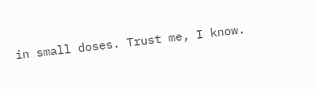in small doses. Trust me, I know.